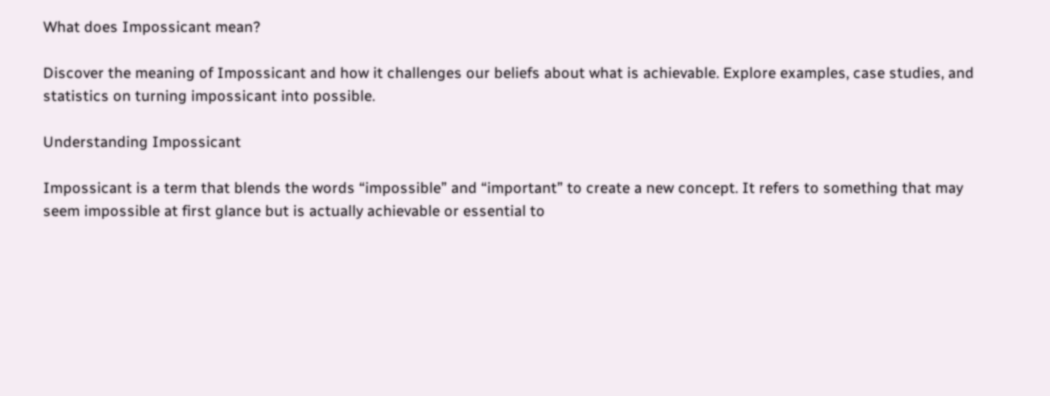What does Impossicant mean?

Discover the meaning of Impossicant and how it challenges our beliefs about what is achievable. Explore examples, case studies, and statistics on turning impossicant into possible.

Understanding Impossicant

Impossicant is a term that blends the words “impossible” and “important” to create a new concept. It refers to something that may seem impossible at first glance but is actually achievable or essential to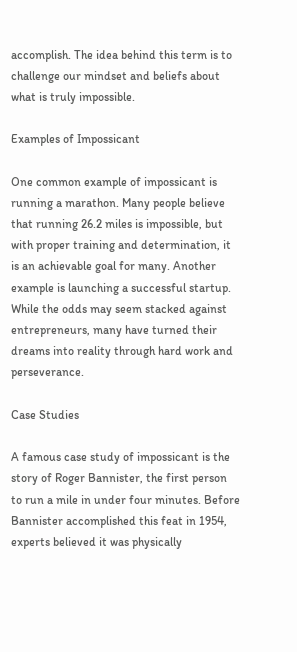accomplish. The idea behind this term is to challenge our mindset and beliefs about what is truly impossible.

Examples of Impossicant

One common example of impossicant is running a marathon. Many people believe that running 26.2 miles is impossible, but with proper training and determination, it is an achievable goal for many. Another example is launching a successful startup. While the odds may seem stacked against entrepreneurs, many have turned their dreams into reality through hard work and perseverance.

Case Studies

A famous case study of impossicant is the story of Roger Bannister, the first person to run a mile in under four minutes. Before Bannister accomplished this feat in 1954, experts believed it was physically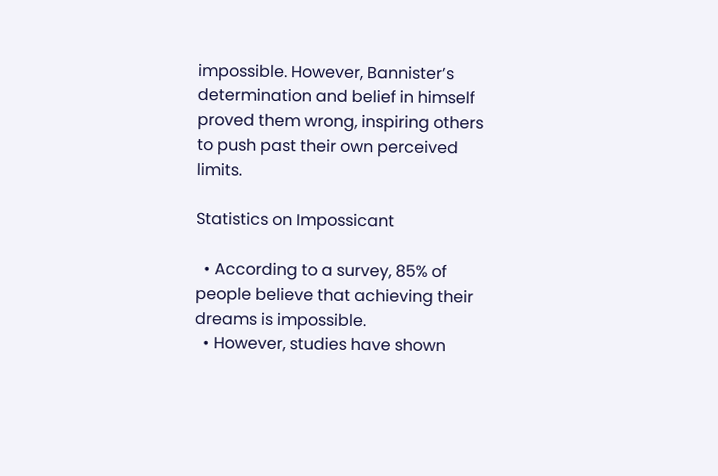impossible. However, Bannister’s determination and belief in himself proved them wrong, inspiring others to push past their own perceived limits.

Statistics on Impossicant

  • According to a survey, 85% of people believe that achieving their dreams is impossible.
  • However, studies have shown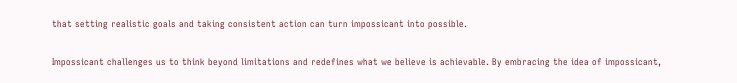that setting realistic goals and taking consistent action can turn impossicant into possible.

Impossicant challenges us to think beyond limitations and redefines what we believe is achievable. By embracing the idea of impossicant,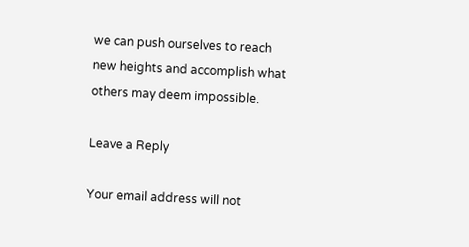we can push ourselves to reach new heights and accomplish what others may deem impossible.

Leave a Reply

Your email address will not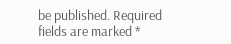be published. Required fields are marked *